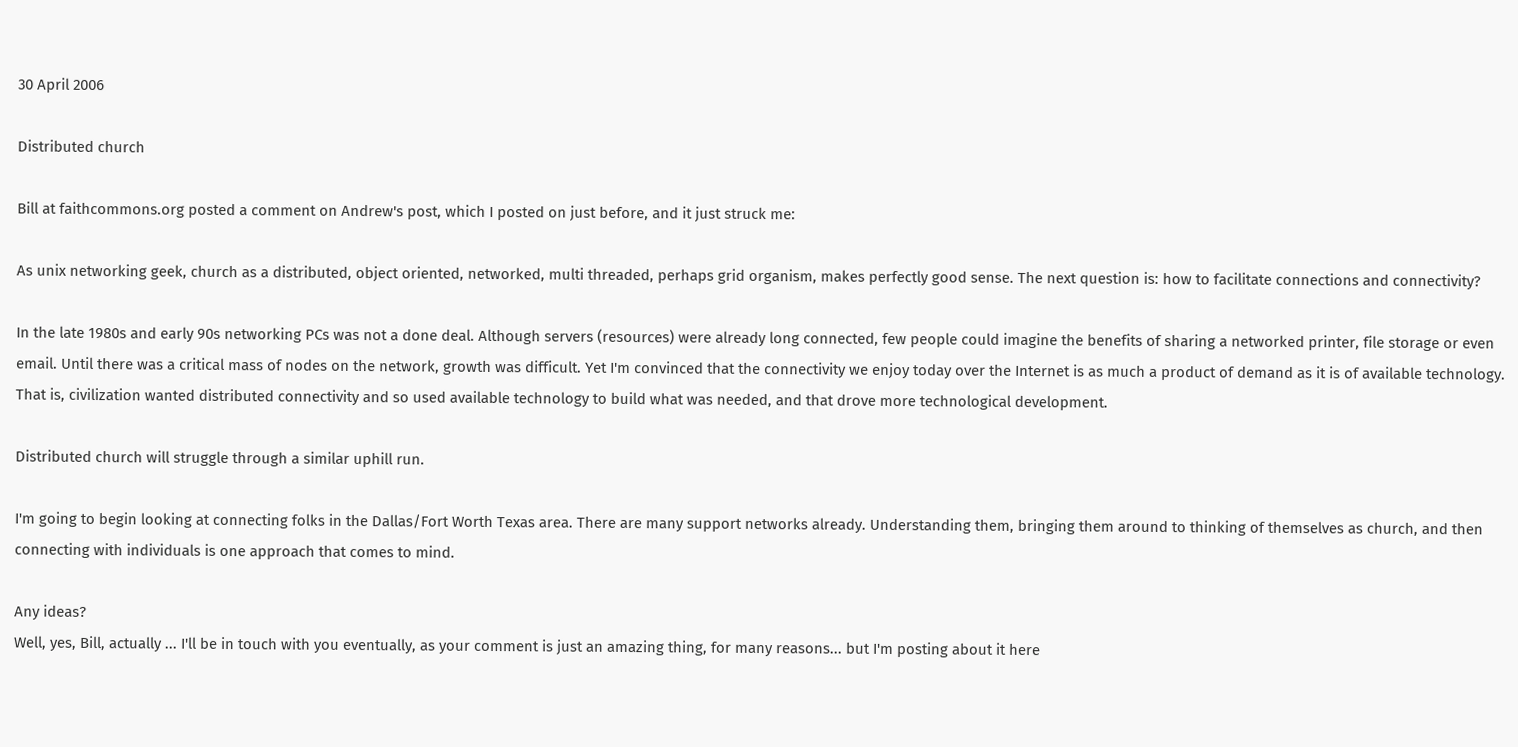30 April 2006

Distributed church

Bill at faithcommons.org posted a comment on Andrew's post, which I posted on just before, and it just struck me:

As unix networking geek, church as a distributed, object oriented, networked, multi threaded, perhaps grid organism, makes perfectly good sense. The next question is: how to facilitate connections and connectivity?

In the late 1980s and early 90s networking PCs was not a done deal. Although servers (resources) were already long connected, few people could imagine the benefits of sharing a networked printer, file storage or even email. Until there was a critical mass of nodes on the network, growth was difficult. Yet I'm convinced that the connectivity we enjoy today over the Internet is as much a product of demand as it is of available technology. That is, civilization wanted distributed connectivity and so used available technology to build what was needed, and that drove more technological development.

Distributed church will struggle through a similar uphill run.

I'm going to begin looking at connecting folks in the Dallas/Fort Worth Texas area. There are many support networks already. Understanding them, bringing them around to thinking of themselves as church, and then connecting with individuals is one approach that comes to mind.

Any ideas?
Well, yes, Bill, actually ... I'll be in touch with you eventually, as your comment is just an amazing thing, for many reasons... but I'm posting about it here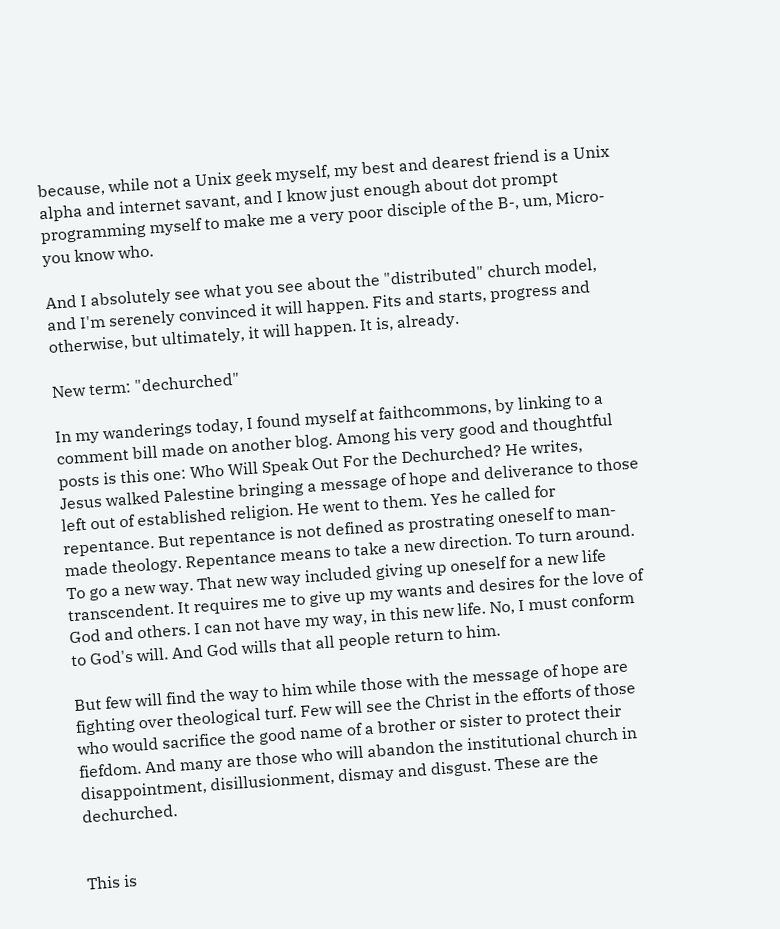because, while not a Unix geek myself, my best and dearest friend is a Unix alpha and internet savant, and I know just enough about dot prompt programming myself to make me a very poor disciple of the B-, um, Micro- you know who.

And I absolutely see what you see about the "distributed" church model, and I'm serenely convinced it will happen. Fits and starts, progress and otherwise, but ultimately, it will happen. It is, already.

New term: "dechurched"

In my wanderings today, I found myself at faithcommons, by linking to a comment bill made on another blog. Among his very good and thoughtful posts is this one: Who Will Speak Out For the Dechurched? He writes,
Jesus walked Palestine bringing a message of hope and deliverance to those left out of established religion. He went to them. Yes he called for repentance. But repentance is not defined as prostrating oneself to man-made theology. Repentance means to take a new direction. To turn around. To go a new way. That new way included giving up oneself for a new life transcendent. It requires me to give up my wants and desires for the love of God and others. I can not have my way, in this new life. No, I must conform to God's will. And God wills that all people return to him.

But few will find the way to him while those with the message of hope are fighting over theological turf. Few will see the Christ in the efforts of those who would sacrifice the good name of a brother or sister to protect their fiefdom. And many are those who will abandon the institutional church in disappointment, disillusionment, dismay and disgust. These are the dechurched.


This is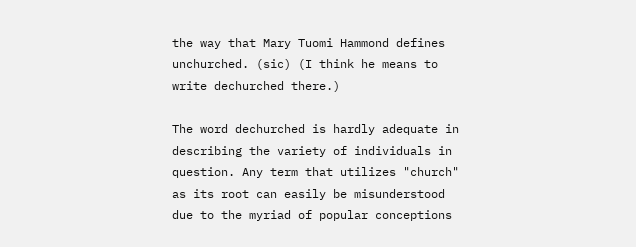the way that Mary Tuomi Hammond defines unchurched. (sic) (I think he means to write dechurched there.)

The word dechurched is hardly adequate in describing the variety of individuals in question. Any term that utilizes "church" as its root can easily be misunderstood due to the myriad of popular conceptions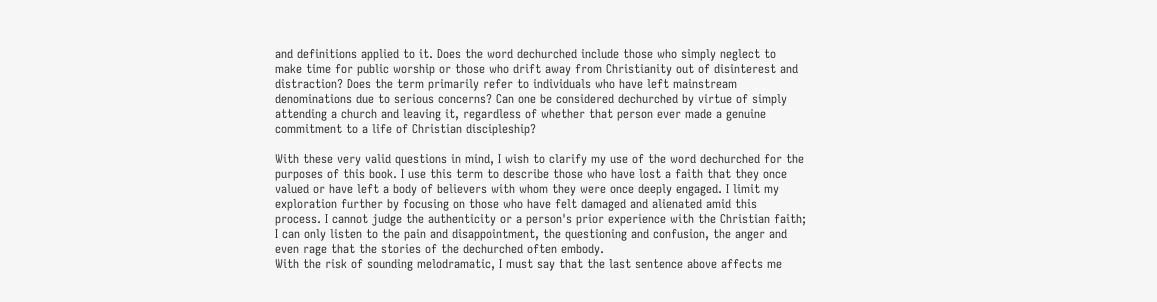and definitions applied to it. Does the word dechurched include those who simply neglect to make time for public worship or those who drift away from Christianity out of disinterest and distraction? Does the term primarily refer to individuals who have left mainstream denominations due to serious concerns? Can one be considered dechurched by virtue of simply attending a church and leaving it, regardless of whether that person ever made a genuine commitment to a life of Christian discipleship?

With these very valid questions in mind, I wish to clarify my use of the word dechurched for the purposes of this book. I use this term to describe those who have lost a faith that they once valued or have left a body of believers with whom they were once deeply engaged. I limit my exploration further by focusing on those who have felt damaged and alienated amid this process. I cannot judge the authenticity or a person's prior experience with the Christian faith; I can only listen to the pain and disappointment, the questioning and confusion, the anger and even rage that the stories of the dechurched often embody.
With the risk of sounding melodramatic, I must say that the last sentence above affects me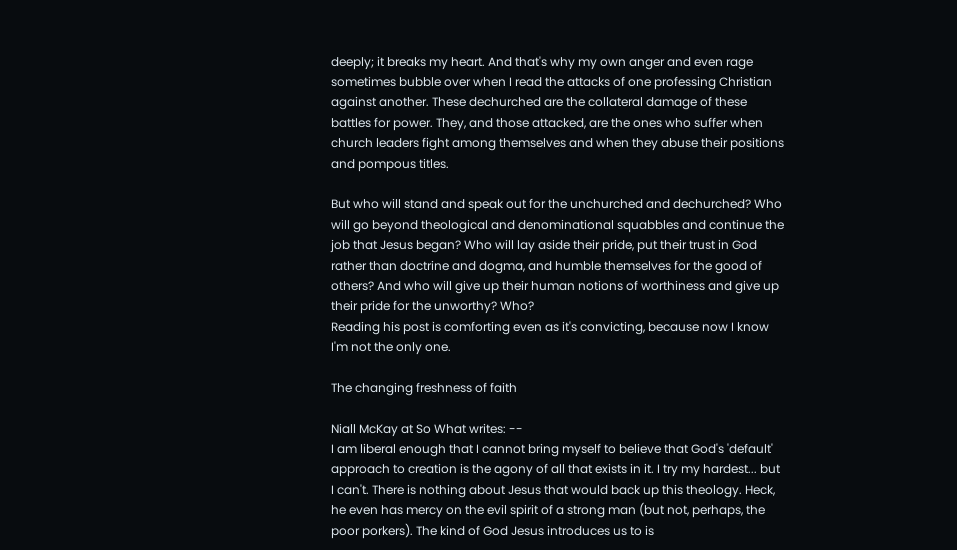deeply; it breaks my heart. And that's why my own anger and even rage sometimes bubble over when I read the attacks of one professing Christian against another. These dechurched are the collateral damage of these battles for power. They, and those attacked, are the ones who suffer when church leaders fight among themselves and when they abuse their positions and pompous titles.

But who will stand and speak out for the unchurched and dechurched? Who will go beyond theological and denominational squabbles and continue the job that Jesus began? Who will lay aside their pride, put their trust in God rather than doctrine and dogma, and humble themselves for the good of others? And who will give up their human notions of worthiness and give up their pride for the unworthy? Who?
Reading his post is comforting even as it's convicting, because now I know I'm not the only one.

The changing freshness of faith

Niall McKay at So What writes: --
I am liberal enough that I cannot bring myself to believe that God's 'default' approach to creation is the agony of all that exists in it. I try my hardest... but I can't. There is nothing about Jesus that would back up this theology. Heck, he even has mercy on the evil spirit of a strong man (but not, perhaps, the poor porkers). The kind of God Jesus introduces us to is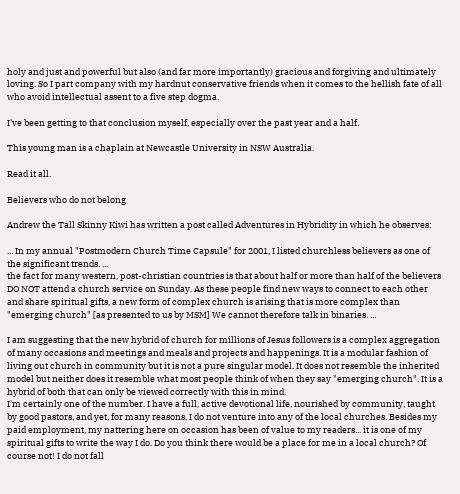holy and just and powerful but also (and far more importantly) gracious and forgiving and ultimately loving. So I part company with my hardnut conservative friends when it comes to the hellish fate of all who avoid intellectual assent to a five step dogma.

I've been getting to that conclusion myself, especially over the past year and a half.

This young man is a chaplain at Newcastle University in NSW Australia.

Read it all.

Believers who do not belong

Andrew the Tall Skinny Kiwi has written a post called Adventures in Hybridity in which he observes:

... In my annual "Postmodern Church Time Capsule" for 2001, I listed churchless believers as one of the significant trends. ...
the fact for many western, post-christian countries is that about half or more than half of the believers DO NOT attend a church service on Sunday. As these people find new ways to connect to each other and share spiritual gifts, a new form of complex church is arising that is more complex than "emerging church" [as presented to us by MSM] We cannot therefore talk in binaries. ...

I am suggesting that the new hybrid of church for millions of Jesus followers is a complex aggregation of many occasions and meetings and meals and projects and happenings. It is a modular fashion of living out church in community but it is not a pure singular model. It does not resemble the inherited model but neither does it resemble what most people think of when they say "emerging church". It is a hybrid of both that can only be viewed correctly with this in mind.
I'm certainly one of the number. I have a full, active devotional life, nourished by community, taught by good pastors, and yet, for many reasons, I do not venture into any of the local churches. Besides my paid employment, my nattering here on occasion has been of value to my readers... it is one of my spiritual gifts to write the way I do. Do you think there would be a place for me in a local church? Of course not! I do not fall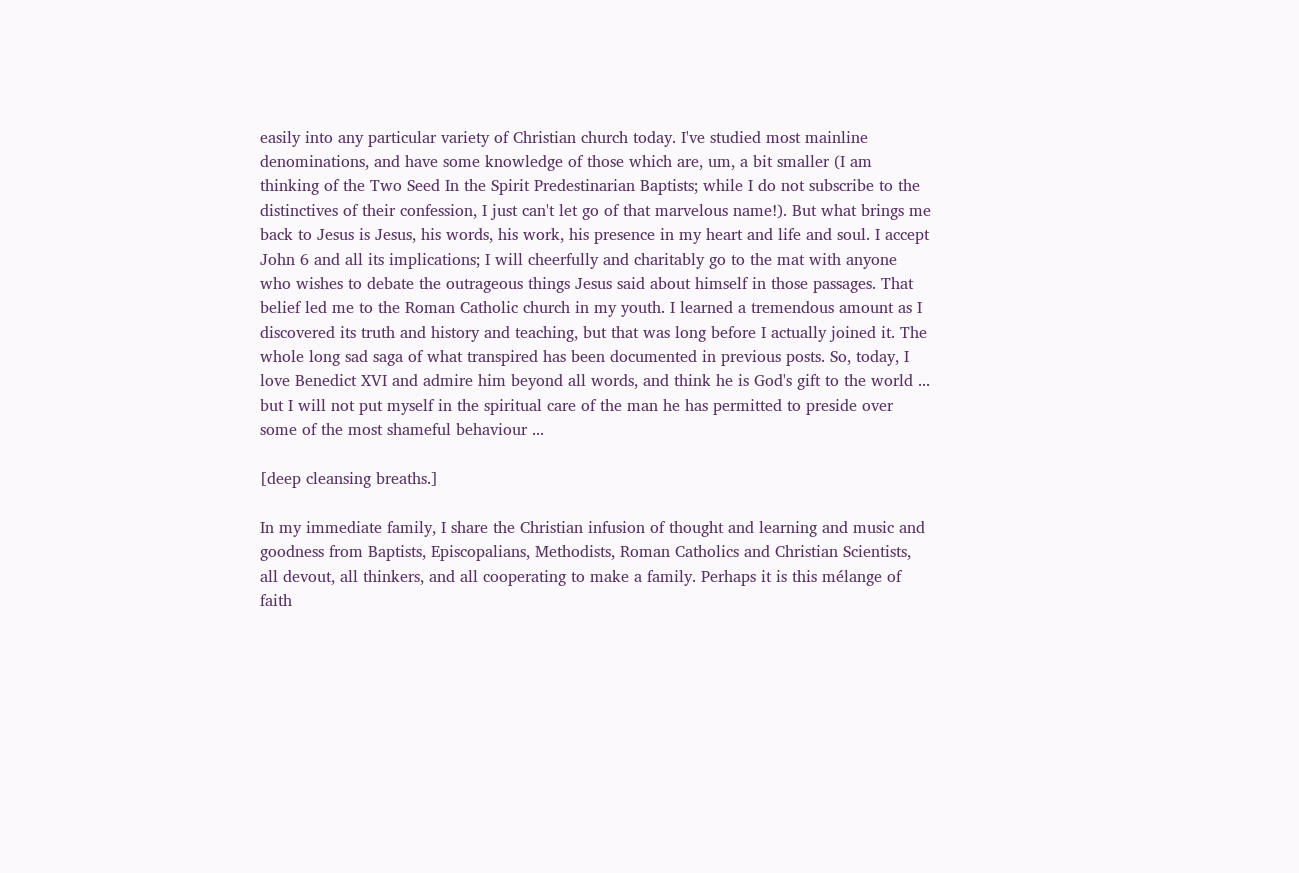easily into any particular variety of Christian church today. I've studied most mainline denominations, and have some knowledge of those which are, um, a bit smaller (I am thinking of the Two Seed In the Spirit Predestinarian Baptists; while I do not subscribe to the distinctives of their confession, I just can't let go of that marvelous name!). But what brings me back to Jesus is Jesus, his words, his work, his presence in my heart and life and soul. I accept John 6 and all its implications; I will cheerfully and charitably go to the mat with anyone who wishes to debate the outrageous things Jesus said about himself in those passages. That belief led me to the Roman Catholic church in my youth. I learned a tremendous amount as I discovered its truth and history and teaching, but that was long before I actually joined it. The whole long sad saga of what transpired has been documented in previous posts. So, today, I love Benedict XVI and admire him beyond all words, and think he is God's gift to the world ... but I will not put myself in the spiritual care of the man he has permitted to preside over some of the most shameful behaviour ...

[deep cleansing breaths.]

In my immediate family, I share the Christian infusion of thought and learning and music and goodness from Baptists, Episcopalians, Methodists, Roman Catholics and Christian Scientists, all devout, all thinkers, and all cooperating to make a family. Perhaps it is this mélange of faith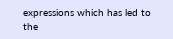expressions which has led to the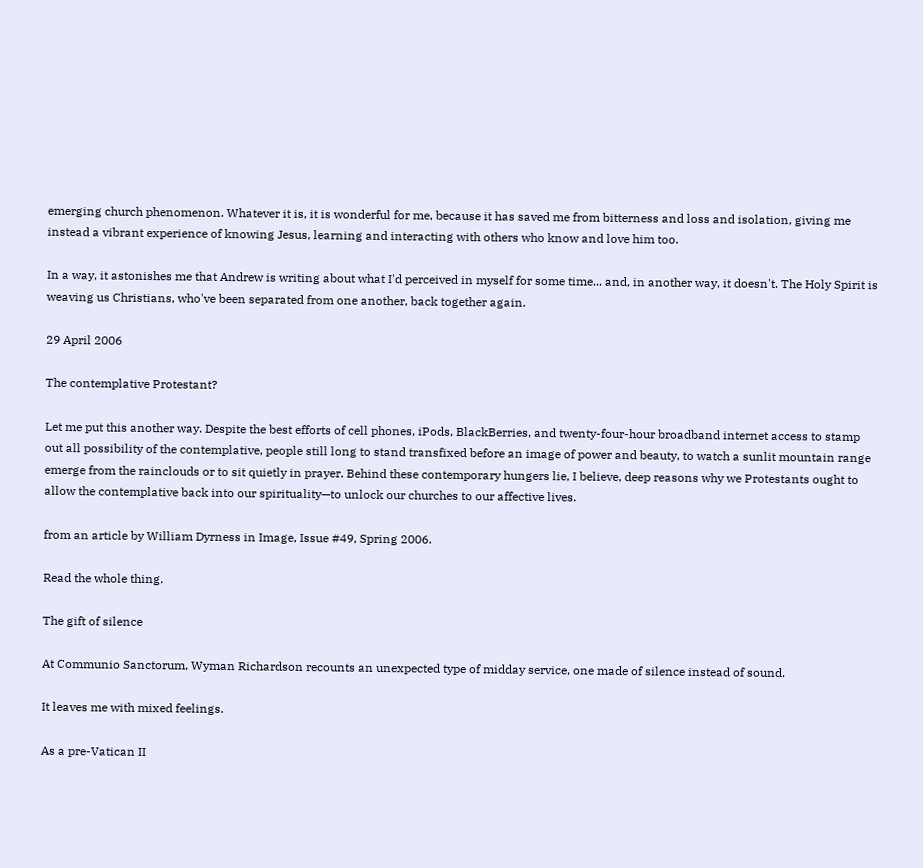emerging church phenomenon. Whatever it is, it is wonderful for me, because it has saved me from bitterness and loss and isolation, giving me instead a vibrant experience of knowing Jesus, learning and interacting with others who know and love him too.

In a way, it astonishes me that Andrew is writing about what I'd perceived in myself for some time... and, in another way, it doesn't. The Holy Spirit is weaving us Christians, who've been separated from one another, back together again.

29 April 2006

The contemplative Protestant?

Let me put this another way. Despite the best efforts of cell phones, iPods, BlackBerries, and twenty-four-hour broadband internet access to stamp out all possibility of the contemplative, people still long to stand transfixed before an image of power and beauty, to watch a sunlit mountain range emerge from the rainclouds or to sit quietly in prayer. Behind these contemporary hungers lie, I believe, deep reasons why we Protestants ought to allow the contemplative back into our spirituality—to unlock our churches to our affective lives.

from an article by William Dyrness in Image, Issue #49, Spring 2006.

Read the whole thing.

The gift of silence

At Communio Sanctorum, Wyman Richardson recounts an unexpected type of midday service, one made of silence instead of sound.

It leaves me with mixed feelings.

As a pre-Vatican II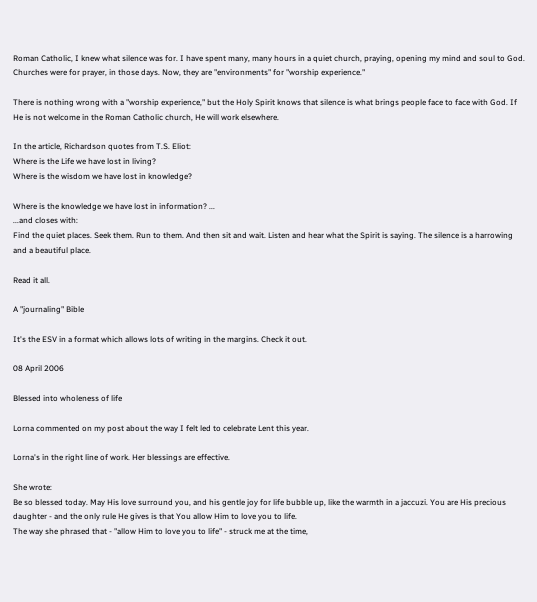Roman Catholic, I knew what silence was for. I have spent many, many hours in a quiet church, praying, opening my mind and soul to God. Churches were for prayer, in those days. Now, they are "environments" for "worship experience."

There is nothing wrong with a "worship experience," but the Holy Spirit knows that silence is what brings people face to face with God. If He is not welcome in the Roman Catholic church, He will work elsewhere.

In the article, Richardson quotes from T.S. Eliot:
Where is the Life we have lost in living?
Where is the wisdom we have lost in knowledge?

Where is the knowledge we have lost in information? ...
...and closes with:
Find the quiet places. Seek them. Run to them. And then sit and wait. Listen and hear what the Spirit is saying. The silence is a harrowing and a beautiful place.

Read it all.

A "journaling" Bible

It's the ESV in a format which allows lots of writing in the margins. Check it out.

08 April 2006

Blessed into wholeness of life

Lorna commented on my post about the way I felt led to celebrate Lent this year.

Lorna's in the right line of work. Her blessings are effective.

She wrote:
Be so blessed today. May His love surround you, and his gentle joy for life bubble up, like the warmth in a jaccuzi. You are His precious daughter - and the only rule He gives is that You allow Him to love you to life.
The way she phrased that - "allow Him to love you to life" - struck me at the time,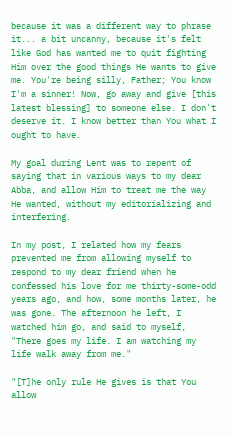because it was a different way to phrase it... a bit uncanny, because it's felt like God has wanted me to quit fighting Him over the good things He wants to give me. You're being silly, Father; You know I'm a sinner! Now, go away and give [this latest blessing] to someone else. I don't deserve it. I know better than You what I ought to have.

My goal during Lent was to repent of saying that in various ways to my dear Abba, and allow Him to treat me the way He wanted, without my editorializing and interfering.

In my post, I related how my fears prevented me from allowing myself to respond to my dear friend when he confessed his love for me thirty-some-odd years ago, and how, some months later, he was gone. The afternoon he left, I watched him go, and said to myself, "There goes my life. I am watching my life walk away from me."

"[T]he only rule He gives is that You allow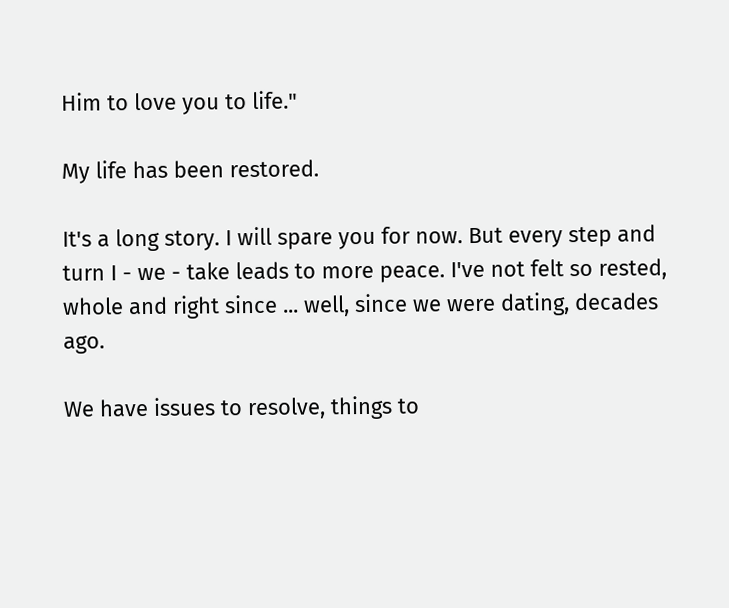Him to love you to life."

My life has been restored.

It's a long story. I will spare you for now. But every step and turn I - we - take leads to more peace. I've not felt so rested, whole and right since ... well, since we were dating, decades ago.

We have issues to resolve, things to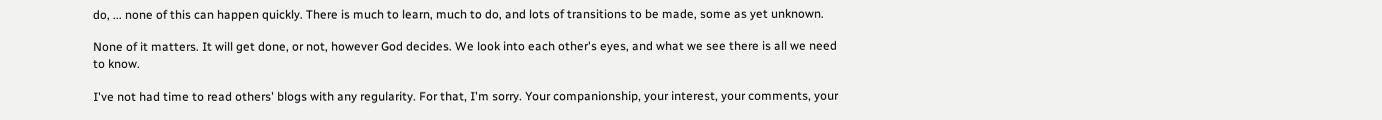do, ... none of this can happen quickly. There is much to learn, much to do, and lots of transitions to be made, some as yet unknown.

None of it matters. It will get done, or not, however God decides. We look into each other's eyes, and what we see there is all we need to know.

I've not had time to read others' blogs with any regularity. For that, I'm sorry. Your companionship, your interest, your comments, your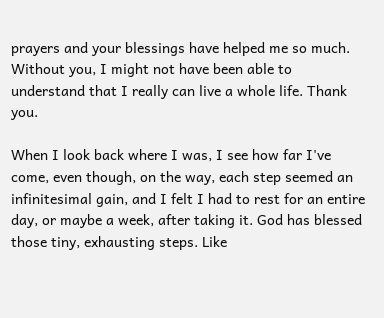prayers and your blessings have helped me so much. Without you, I might not have been able to understand that I really can live a whole life. Thank you.

When I look back where I was, I see how far I've come, even though, on the way, each step seemed an infinitesimal gain, and I felt I had to rest for an entire day, or maybe a week, after taking it. God has blessed those tiny, exhausting steps. Like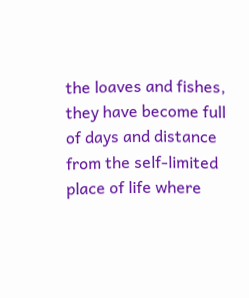the loaves and fishes, they have become full of days and distance from the self-limited place of life where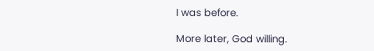I was before.

More later, God willing.